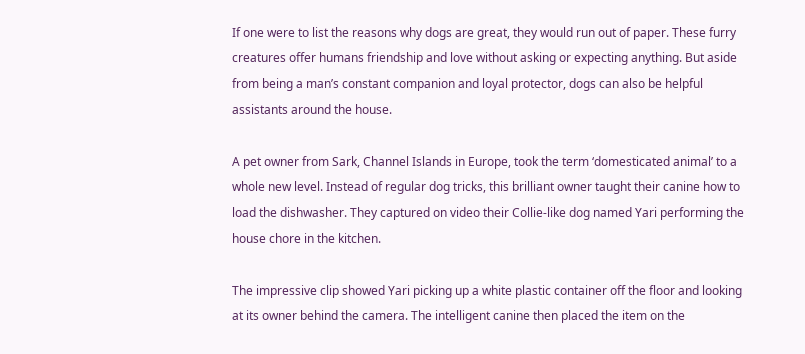If one were to list the reasons why dogs are great, they would run out of paper. These furry creatures offer humans friendship and love without asking or expecting anything. But aside from being a man’s constant companion and loyal protector, dogs can also be helpful assistants around the house.

A pet owner from Sark, Channel Islands in Europe, took the term ‘domesticated animal’ to a whole new level. Instead of regular dog tricks, this brilliant owner taught their canine how to load the dishwasher. They captured on video their Collie-like dog named Yari performing the house chore in the kitchen.

The impressive clip showed Yari picking up a white plastic container off the floor and looking at its owner behind the camera. The intelligent canine then placed the item on the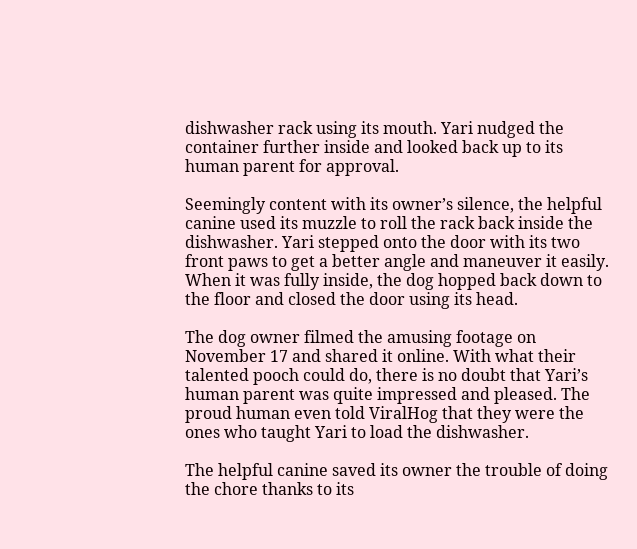dishwasher rack using its mouth. Yari nudged the container further inside and looked back up to its human parent for approval.

Seemingly content with its owner’s silence, the helpful canine used its muzzle to roll the rack back inside the dishwasher. Yari stepped onto the door with its two front paws to get a better angle and maneuver it easily. When it was fully inside, the dog hopped back down to the floor and closed the door using its head.

The dog owner filmed the amusing footage on November 17 and shared it online. With what their talented pooch could do, there is no doubt that Yari’s human parent was quite impressed and pleased. The proud human even told ViralHog that they were the ones who taught Yari to load the dishwasher.

The helpful canine saved its owner the trouble of doing the chore thanks to its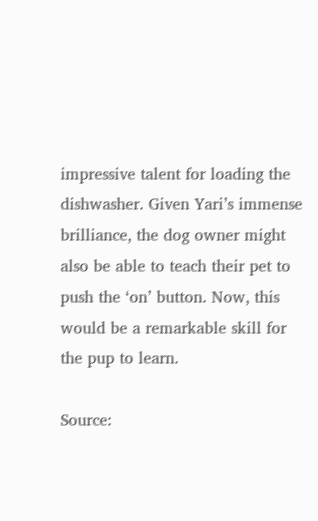impressive talent for loading the dishwasher. Given Yari’s immense brilliance, the dog owner might also be able to teach their pet to push the ‘on’ button. Now, this would be a remarkable skill for the pup to learn.

Source: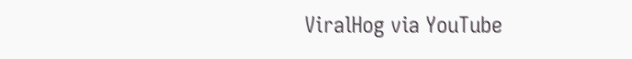ViralHog via YouTube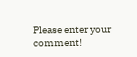Please enter your comment!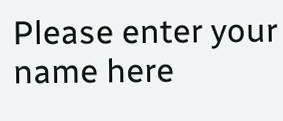Please enter your name here